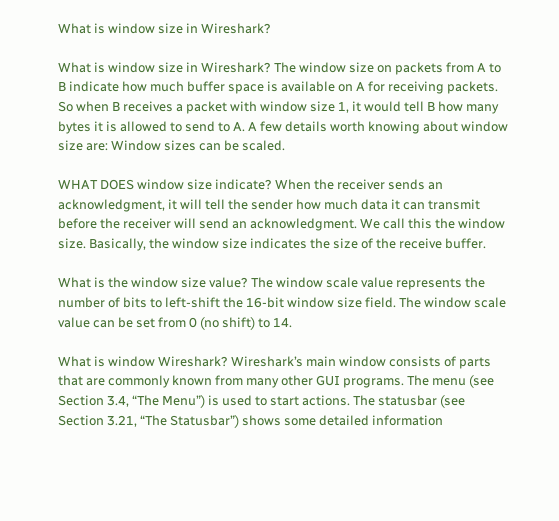What is window size in Wireshark?

What is window size in Wireshark? The window size on packets from A to B indicate how much buffer space is available on A for receiving packets. So when B receives a packet with window size 1, it would tell B how many bytes it is allowed to send to A. A few details worth knowing about window size are: Window sizes can be scaled.

WHAT DOES window size indicate? When the receiver sends an acknowledgment, it will tell the sender how much data it can transmit before the receiver will send an acknowledgment. We call this the window size. Basically, the window size indicates the size of the receive buffer.

What is the window size value? The window scale value represents the number of bits to left-shift the 16-bit window size field. The window scale value can be set from 0 (no shift) to 14.

What is window Wireshark? Wireshark’s main window consists of parts that are commonly known from many other GUI programs. The menu (see Section 3.4, “The Menu”) is used to start actions. The statusbar (see Section 3.21, “The Statusbar”) shows some detailed information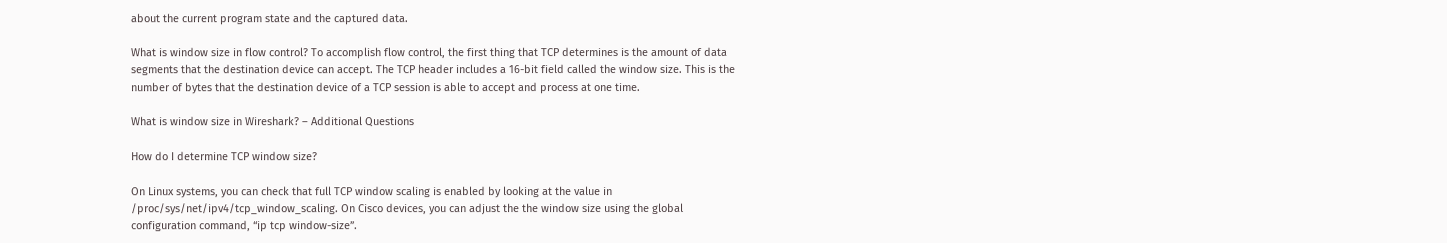about the current program state and the captured data.

What is window size in flow control? To accomplish flow control, the first thing that TCP determines is the amount of data segments that the destination device can accept. The TCP header includes a 16-bit field called the window size. This is the number of bytes that the destination device of a TCP session is able to accept and process at one time.

What is window size in Wireshark? – Additional Questions

How do I determine TCP window size?

On Linux systems, you can check that full TCP window scaling is enabled by looking at the value in /proc/sys/net/ipv4/tcp_window_scaling. On Cisco devices, you can adjust the the window size using the global configuration command, “ip tcp window-size”.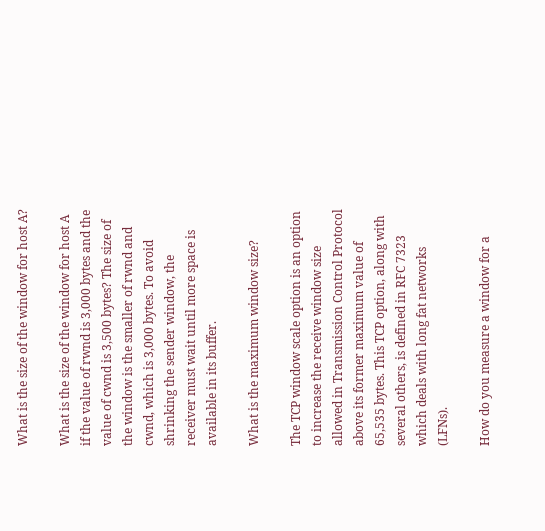What is the size of the window for host A?

What is the size of the window for host A if the value of rwnd is 3,000 bytes and the value of cwnd is 3,500 bytes? The size of the window is the smaller of rwnd and cwnd, which is 3,000 bytes. To avoid shrinking the sender window, the receiver must wait until more space is available in its buffer.

What is the maximum window size?

The TCP window scale option is an option to increase the receive window size allowed in Transmission Control Protocol above its former maximum value of 65,535 bytes. This TCP option, along with several others, is defined in RFC 7323 which deals with long fat networks (LFNs).

How do you measure a window for a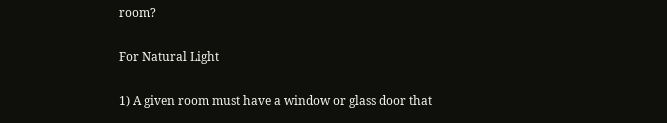room?

For Natural Light

1) A given room must have a window or glass door that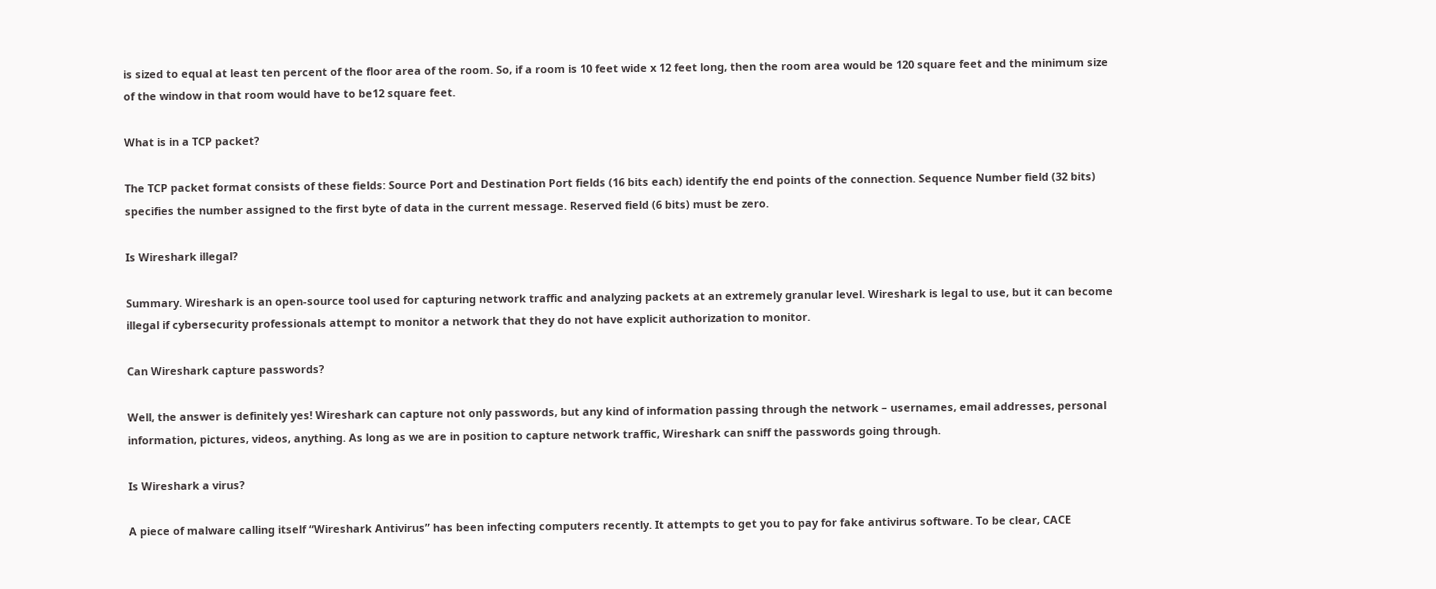is sized to equal at least ten percent of the floor area of the room. So, if a room is 10 feet wide x 12 feet long, then the room area would be 120 square feet and the minimum size of the window in that room would have to be12 square feet.

What is in a TCP packet?

The TCP packet format consists of these fields: Source Port and Destination Port fields (16 bits each) identify the end points of the connection. Sequence Number field (32 bits) specifies the number assigned to the first byte of data in the current message. Reserved field (6 bits) must be zero.

Is Wireshark illegal?

Summary. Wireshark is an open-source tool used for capturing network traffic and analyzing packets at an extremely granular level. Wireshark is legal to use, but it can become illegal if cybersecurity professionals attempt to monitor a network that they do not have explicit authorization to monitor.

Can Wireshark capture passwords?

Well, the answer is definitely yes! Wireshark can capture not only passwords, but any kind of information passing through the network – usernames, email addresses, personal information, pictures, videos, anything. As long as we are in position to capture network traffic, Wireshark can sniff the passwords going through.

Is Wireshark a virus?

A piece of malware calling itself “Wireshark Antivirus” has been infecting computers recently. It attempts to get you to pay for fake antivirus software. To be clear, CACE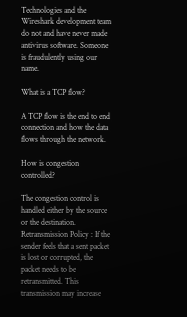Technologies and the Wireshark development team do not and have never made antivirus software. Someone is fraudulently using our name.

What is a TCP flow?

A TCP flow is the end to end connection and how the data flows through the network.

How is congestion controlled?

The congestion control is handled either by the source or the destination. Retransmission Policy : If the sender feels that a sent packet is lost or corrupted, the packet needs to be retransmitted. This transmission may increase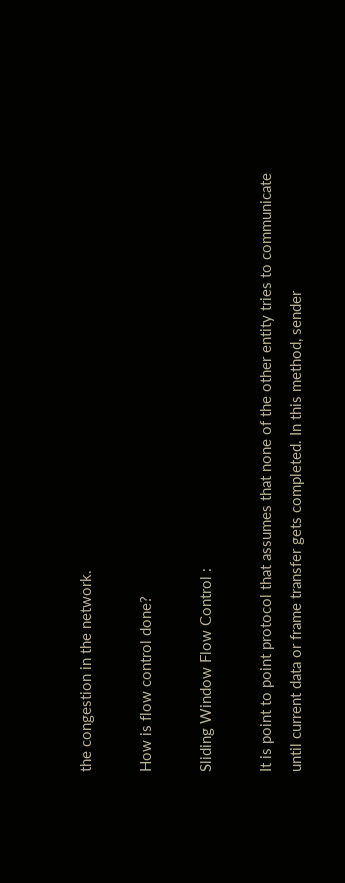the congestion in the network.

How is flow control done?

Sliding Window Flow Control :

It is point to point protocol that assumes that none of the other entity tries to communicate until current data or frame transfer gets completed. In this method, sender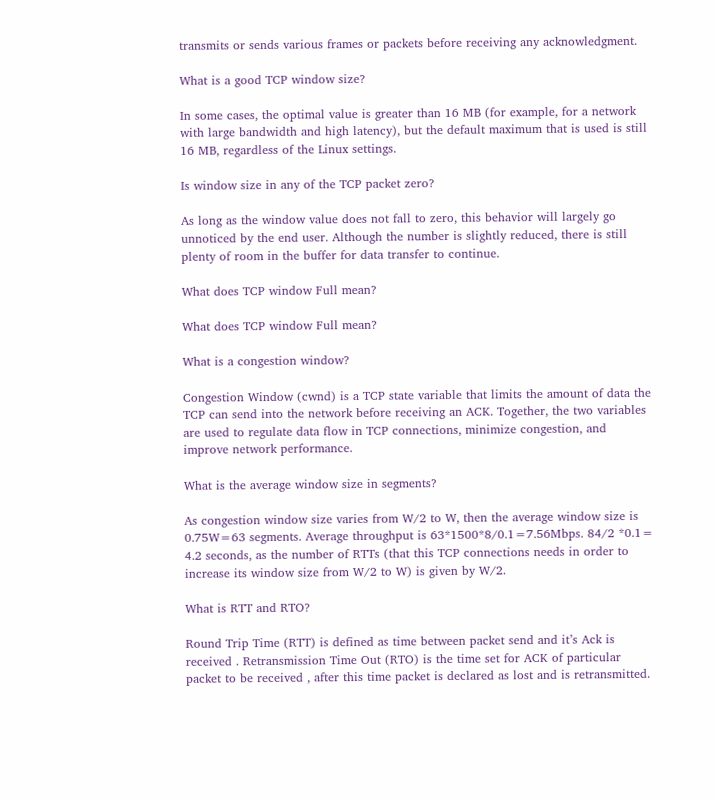transmits or sends various frames or packets before receiving any acknowledgment.

What is a good TCP window size?

In some cases, the optimal value is greater than 16 MB (for example, for a network with large bandwidth and high latency), but the default maximum that is used is still 16 MB, regardless of the Linux settings.

Is window size in any of the TCP packet zero?

As long as the window value does not fall to zero, this behavior will largely go unnoticed by the end user. Although the number is slightly reduced, there is still plenty of room in the buffer for data transfer to continue.

What does TCP window Full mean?

What does TCP window Full mean?

What is a congestion window?

Congestion Window (cwnd) is a TCP state variable that limits the amount of data the TCP can send into the network before receiving an ACK. Together, the two variables are used to regulate data flow in TCP connections, minimize congestion, and improve network performance.

What is the average window size in segments?

As congestion window size varies from W/2 to W, then the average window size is 0.75W=63 segments. Average throughput is 63*1500*8/0.1=7.56Mbps. 84/2 *0.1= 4.2 seconds, as the number of RTTs (that this TCP connections needs in order to increase its window size from W/2 to W) is given by W/2.

What is RTT and RTO?

Round Trip Time (RTT) is defined as time between packet send and it’s Ack is received . Retransmission Time Out (RTO) is the time set for ACK of particular packet to be received , after this time packet is declared as lost and is retransmitted.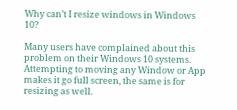Why can’t I resize windows in Windows 10?

Many users have complained about this problem on their Windows 10 systems. Attempting to moving any Window or App makes it go full screen, the same is for resizing as well.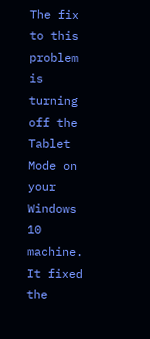The fix to this problem is turning off the Tablet Mode on your Windows 10 machine. It fixed the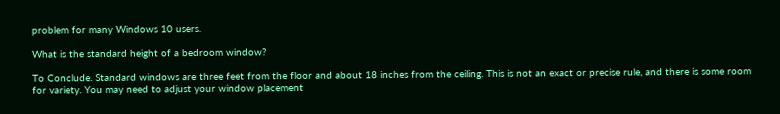problem for many Windows 10 users.

What is the standard height of a bedroom window?

To Conclude. Standard windows are three feet from the floor and about 18 inches from the ceiling. This is not an exact or precise rule, and there is some room for variety. You may need to adjust your window placement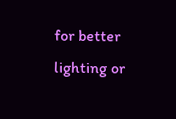for better lighting or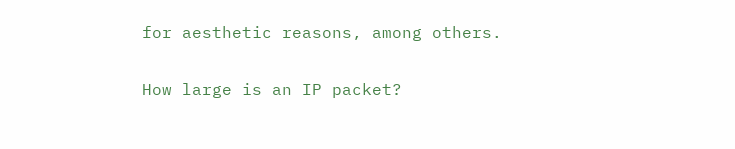for aesthetic reasons, among others.

How large is an IP packet?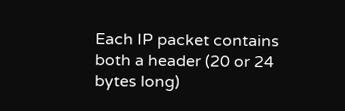Each IP packet contains both a header (20 or 24 bytes long)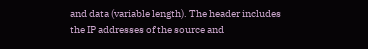and data (variable length). The header includes the IP addresses of the source and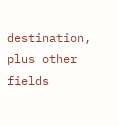destination, plus other fields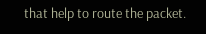that help to route the packet.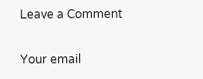Leave a Comment

Your email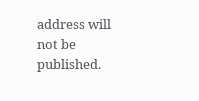address will not be published.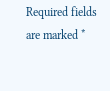Required fields are marked *